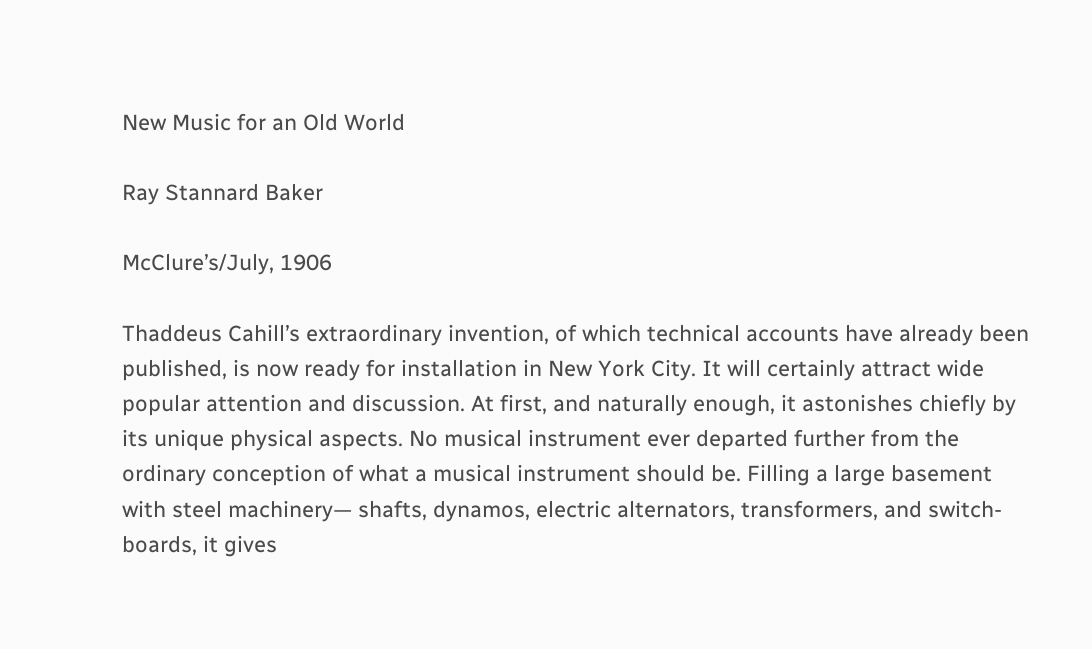New Music for an Old World

Ray Stannard Baker

McClure’s/July, 1906

Thaddeus Cahill’s extraordinary invention, of which technical accounts have already been published, is now ready for installation in New York City. It will certainly attract wide popular attention and discussion. At first, and naturally enough, it astonishes chiefly by its unique physical aspects. No musical instrument ever departed further from the ordinary conception of what a musical instrument should be. Filling a large basement with steel machinery— shafts, dynamos, electric alternators, transformers, and switch-boards, it gives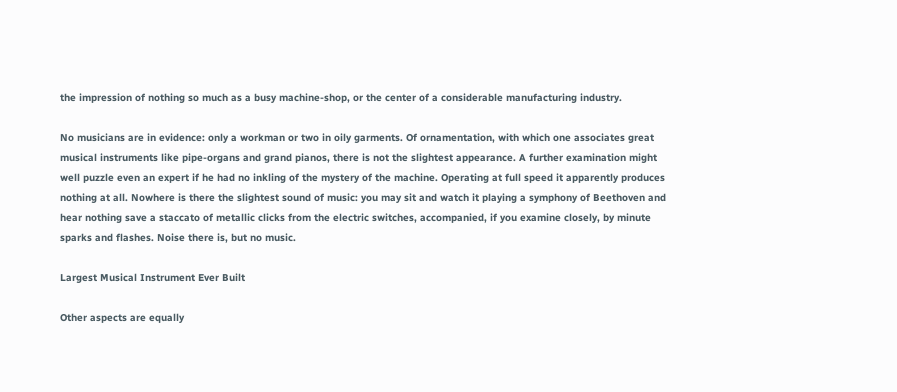the impression of nothing so much as a busy machine-shop, or the center of a considerable manufacturing industry.

No musicians are in evidence: only a workman or two in oily garments. Of ornamentation, with which one associates great musical instruments like pipe-organs and grand pianos, there is not the slightest appearance. A further examination might well puzzle even an expert if he had no inkling of the mystery of the machine. Operating at full speed it apparently produces nothing at all. Nowhere is there the slightest sound of music: you may sit and watch it playing a symphony of Beethoven and hear nothing save a staccato of metallic clicks from the electric switches, accompanied, if you examine closely, by minute sparks and flashes. Noise there is, but no music.

Largest Musical Instrument Ever Built

Other aspects are equally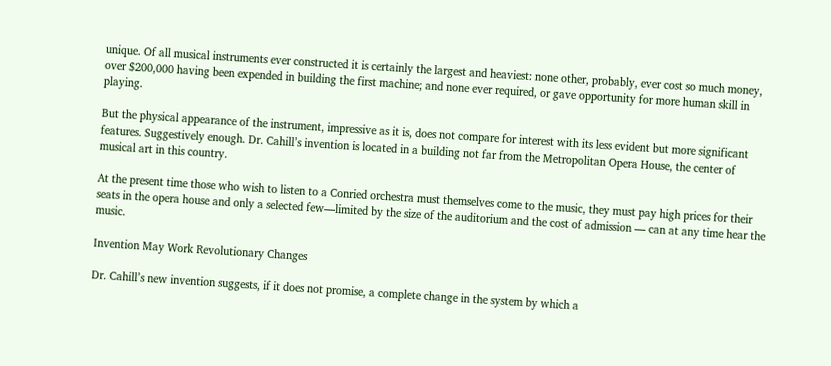unique. Of all musical instruments ever constructed it is certainly the largest and heaviest: none other, probably, ever cost so much money, over $200,000 having been expended in building the first machine; and none ever required, or gave opportunity for more human skill in playing.

But the physical appearance of the instrument, impressive as it is, does not compare for interest with its less evident but more significant features. Suggestively enough. Dr. Cahill’s invention is located in a building not far from the Metropolitan Opera House, the center of musical art in this country.

At the present time those who wish to listen to a Conried orchestra must themselves come to the music, they must pay high prices for their seats in the opera house and only a selected few—limited by the size of the auditorium and the cost of admission — can at any time hear the music.

Invention May Work Revolutionary Changes

Dr. Cahill’s new invention suggests, if it does not promise, a complete change in the system by which a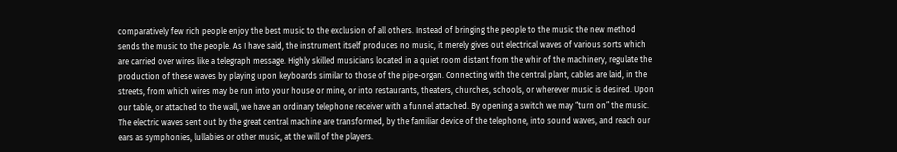comparatively few rich people enjoy the best music to the exclusion of all others. Instead of bringing the people to the music the new method sends the music to the people. As I have said, the instrument itself produces no music, it merely gives out electrical waves of various sorts which are carried over wires like a telegraph message. Highly skilled musicians located in a quiet room distant from the whir of the machinery, regulate the production of these waves by playing upon keyboards similar to those of the pipe-organ. Connecting with the central plant, cables are laid, in the streets, from which wires may be run into your house or mine, or into restaurants, theaters, churches, schools, or wherever music is desired. Upon our table, or attached to the wall, we have an ordinary telephone receiver with a funnel attached. By opening a switch we may “turn on” the music. The electric waves sent out by the great central machine are transformed, by the familiar device of the telephone, into sound waves, and reach our ears as symphonies, lullabies or other music, at the will of the players.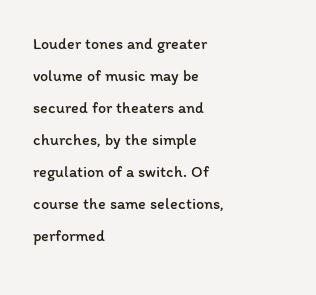Louder tones and greater volume of music may be secured for theaters and churches, by the simple regulation of a switch. Of course the same selections, performed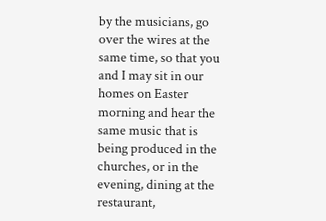by the musicians, go over the wires at the same time, so that you and I may sit in our homes on Easter morning and hear the same music that is being produced in the churches, or in the evening, dining at the restaurant,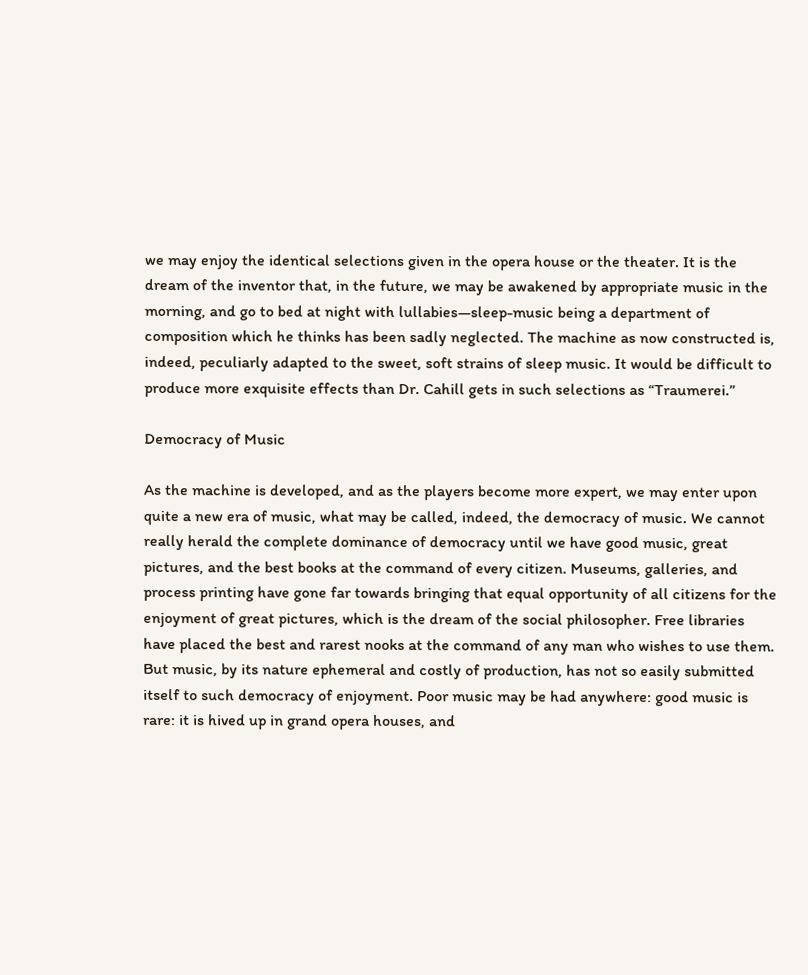we may enjoy the identical selections given in the opera house or the theater. It is the dream of the inventor that, in the future, we may be awakened by appropriate music in the morning, and go to bed at night with lullabies—sleep-music being a department of composition which he thinks has been sadly neglected. The machine as now constructed is, indeed, peculiarly adapted to the sweet, soft strains of sleep music. It would be difficult to produce more exquisite effects than Dr. Cahill gets in such selections as “Traumerei.”

Democracy of Music

As the machine is developed, and as the players become more expert, we may enter upon quite a new era of music, what may be called, indeed, the democracy of music. We cannot really herald the complete dominance of democracy until we have good music, great pictures, and the best books at the command of every citizen. Museums, galleries, and process printing have gone far towards bringing that equal opportunity of all citizens for the enjoyment of great pictures, which is the dream of the social philosopher. Free libraries have placed the best and rarest nooks at the command of any man who wishes to use them. But music, by its nature ephemeral and costly of production, has not so easily submitted itself to such democracy of enjoyment. Poor music may be had anywhere: good music is rare: it is hived up in grand opera houses, and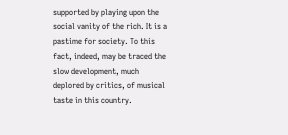supported by playing upon the social vanity of the rich. It is a pastime for society. To this fact, indeed, may be traced the slow development, much deplored by critics, of musical taste in this country.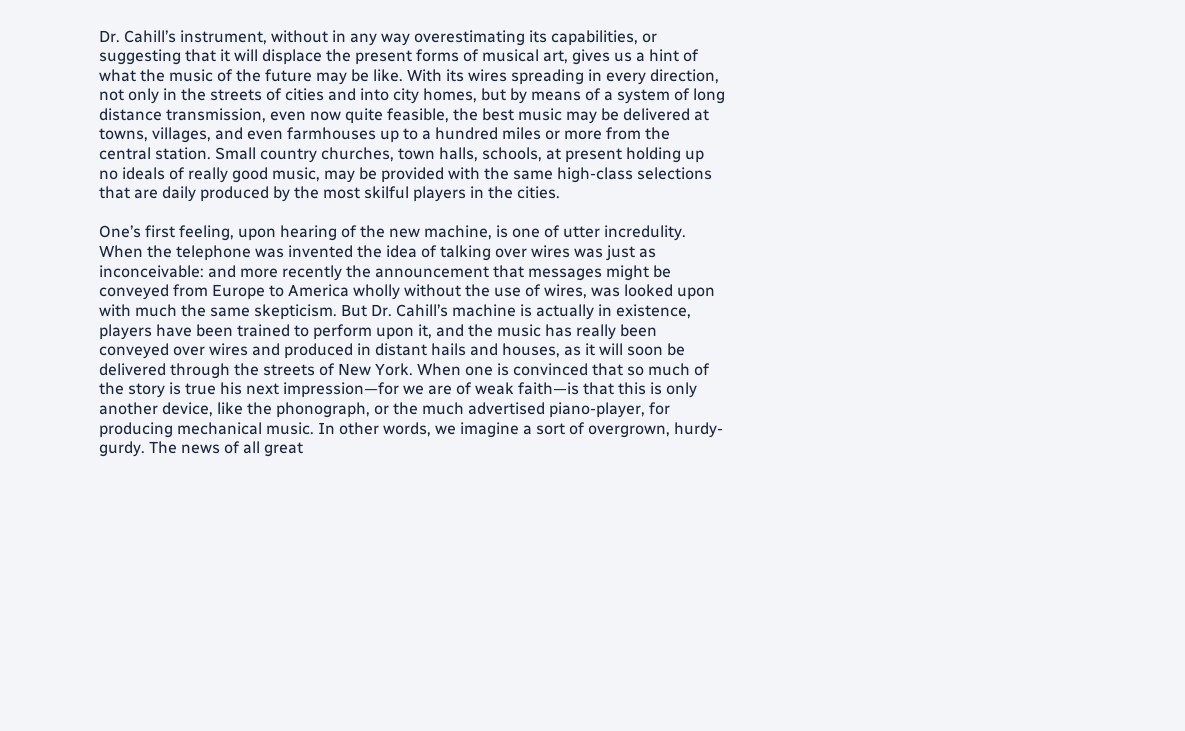Dr. Cahill’s instrument, without in any way overestimating its capabilities, or suggesting that it will displace the present forms of musical art, gives us a hint of what the music of the future may be like. With its wires spreading in every direction, not only in the streets of cities and into city homes, but by means of a system of long distance transmission, even now quite feasible, the best music may be delivered at towns, villages, and even farmhouses up to a hundred miles or more from the central station. Small country churches, town halls, schools, at present holding up no ideals of really good music, may be provided with the same high-class selections that are daily produced by the most skilful players in the cities.

One’s first feeling, upon hearing of the new machine, is one of utter incredulity. When the telephone was invented the idea of talking over wires was just as inconceivable: and more recently the announcement that messages might be conveyed from Europe to America wholly without the use of wires, was looked upon with much the same skepticism. But Dr. Cahill’s machine is actually in existence, players have been trained to perform upon it, and the music has really been conveyed over wires and produced in distant hails and houses, as it will soon be delivered through the streets of New York. When one is convinced that so much of the story is true his next impression—for we are of weak faith—is that this is only another device, like the phonograph, or the much advertised piano-player, for producing mechanical music. In other words, we imagine a sort of overgrown, hurdy-gurdy. The news of all great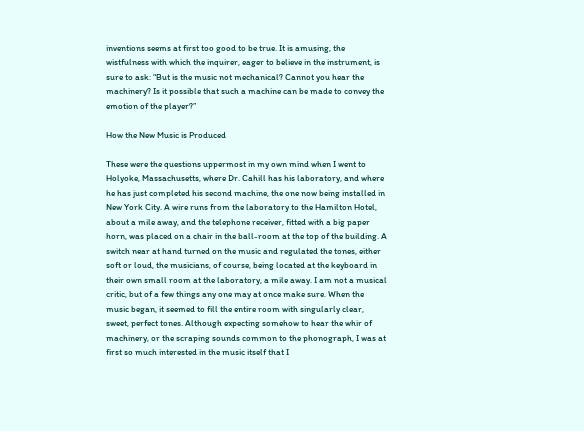inventions seems at first too good to be true. It is amusing, the wistfulness with which the inquirer, eager to believe in the instrument, is sure to ask: “But is the music not mechanical? Cannot you hear the machinery? Is it possible that such a machine can be made to convey the emotion of the player?”

How the New Music is Produced

These were the questions uppermost in my own mind when I went to Holyoke, Massachusetts, where Dr. Cahill has his laboratory, and where he has just completed his second machine, the one now being installed in New York City. A wire runs from the laboratory to the Hamilton Hotel, about a mile away, and the telephone receiver, fitted with a big paper horn, was placed on a chair in the ball-room at the top of the building. A switch near at hand turned on the music and regulated the tones, either soft or loud, the musicians, of course, being located at the keyboard in their own small room at the laboratory, a mile away. I am not a musical critic, but of a few things any one may at once make sure. When the music began, it seemed to fill the entire room with singularly clear, sweet, perfect tones. Although expecting somehow to hear the whir of machinery, or the scraping sounds common to the phonograph, I was at first so much interested in the music itself that I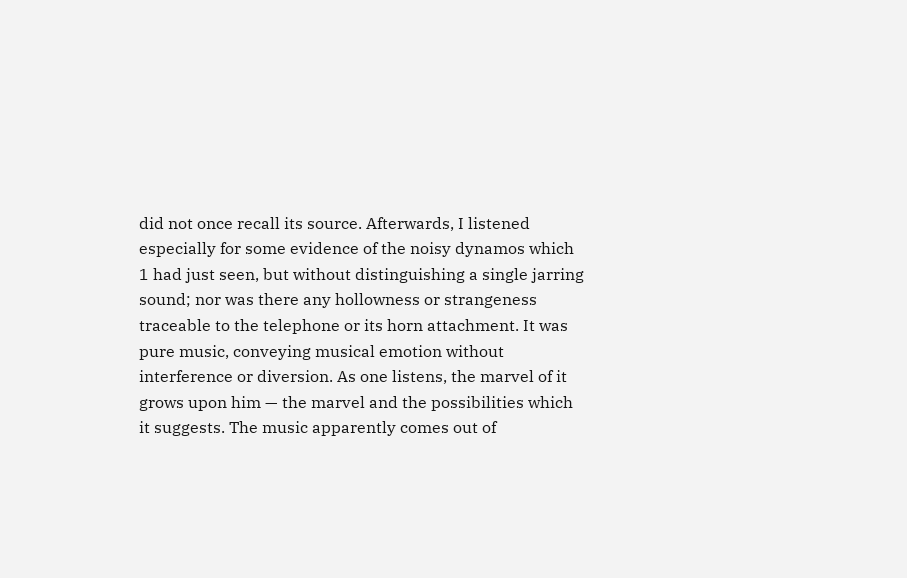did not once recall its source. Afterwards, I listened especially for some evidence of the noisy dynamos which 1 had just seen, but without distinguishing a single jarring sound; nor was there any hollowness or strangeness traceable to the telephone or its horn attachment. It was pure music, conveying musical emotion without interference or diversion. As one listens, the marvel of it grows upon him — the marvel and the possibilities which it suggests. The music apparently comes out of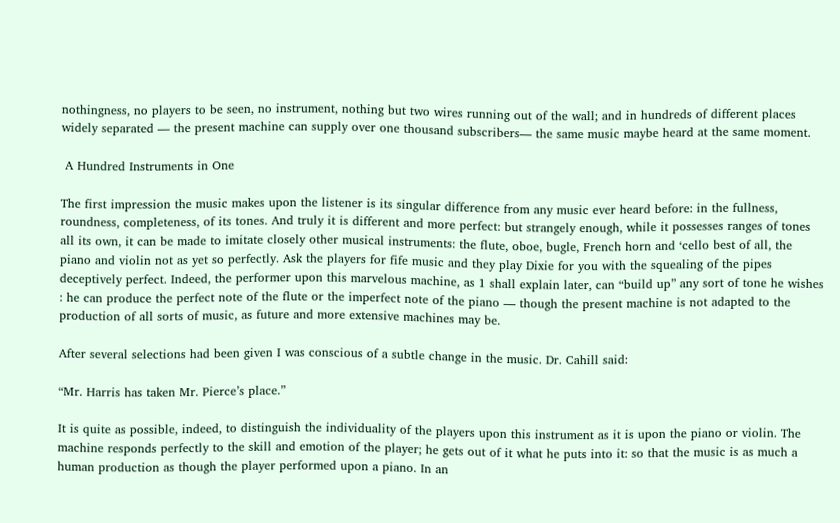nothingness, no players to be seen, no instrument, nothing but two wires running out of the wall; and in hundreds of different places widely separated — the present machine can supply over one thousand subscribers— the same music maybe heard at the same moment.

 A Hundred Instruments in One

The first impression the music makes upon the listener is its singular difference from any music ever heard before: in the fullness, roundness, completeness, of its tones. And truly it is different and more perfect: but strangely enough, while it possesses ranges of tones all its own, it can be made to imitate closely other musical instruments: the flute, oboe, bugle, French horn and ‘cello best of all, the piano and violin not as yet so perfectly. Ask the players for fife music and they play Dixie for you with the squealing of the pipes deceptively perfect. Indeed, the performer upon this marvelous machine, as 1 shall explain later, can “build up” any sort of tone he wishes : he can produce the perfect note of the flute or the imperfect note of the piano — though the present machine is not adapted to the production of all sorts of music, as future and more extensive machines may be.

After several selections had been given I was conscious of a subtle change in the music. Dr. Cahill said:

“Mr. Harris has taken Mr. Pierce’s place.”

It is quite as possible, indeed, to distinguish the individuality of the players upon this instrument as it is upon the piano or violin. The machine responds perfectly to the skill and emotion of the player; he gets out of it what he puts into it: so that the music is as much a human production as though the player performed upon a piano. In an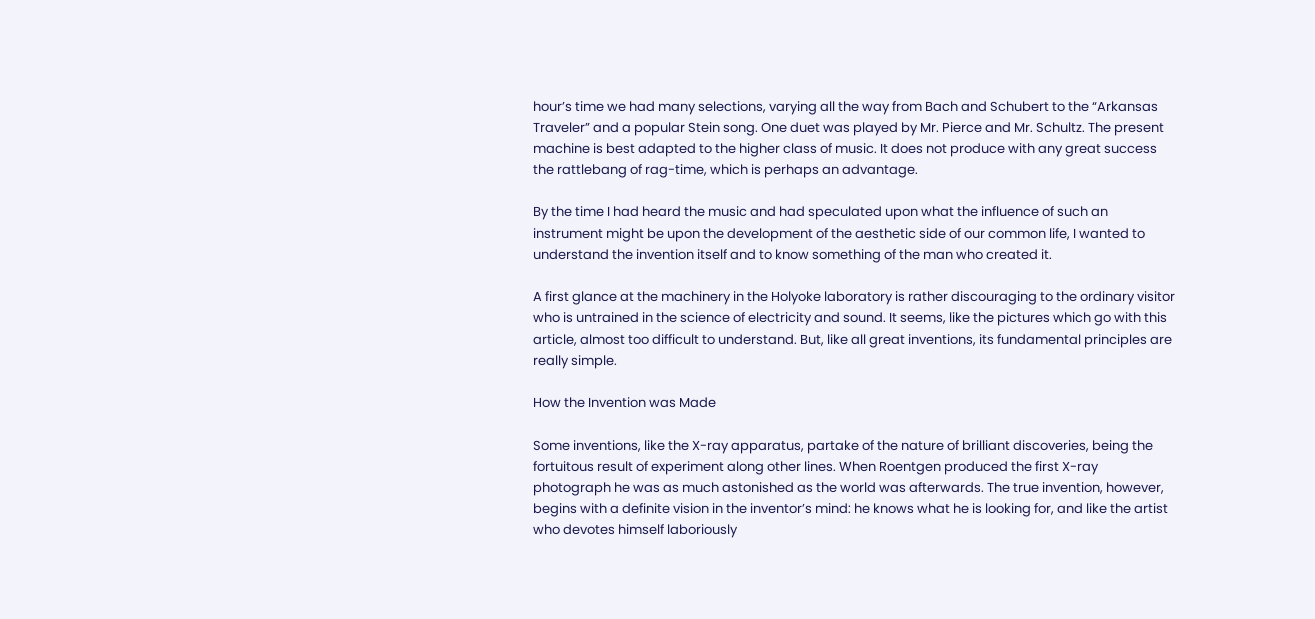hour’s time we had many selections, varying all the way from Bach and Schubert to the “Arkansas Traveler” and a popular Stein song. One duet was played by Mr. Pierce and Mr. Schultz. The present machine is best adapted to the higher class of music. It does not produce with any great success the rattlebang of rag-time, which is perhaps an advantage.

By the time I had heard the music and had speculated upon what the influence of such an instrument might be upon the development of the aesthetic side of our common life, I wanted to understand the invention itself and to know something of the man who created it.

A first glance at the machinery in the Holyoke laboratory is rather discouraging to the ordinary visitor who is untrained in the science of electricity and sound. It seems, like the pictures which go with this article, almost too difficult to understand. But, like all great inventions, its fundamental principles are really simple.

How the Invention was Made

Some inventions, like the X-ray apparatus, partake of the nature of brilliant discoveries, being the fortuitous result of experiment along other lines. When Roentgen produced the first X-ray photograph he was as much astonished as the world was afterwards. The true invention, however, begins with a definite vision in the inventor’s mind: he knows what he is looking for, and like the artist who devotes himself laboriously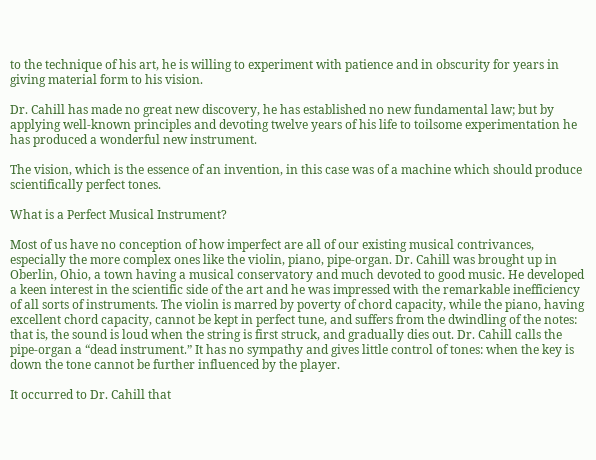to the technique of his art, he is willing to experiment with patience and in obscurity for years in giving material form to his vision.

Dr. Cahill has made no great new discovery, he has established no new fundamental law; but by applying well-known principles and devoting twelve years of his life to toilsome experimentation he has produced a wonderful new instrument.

The vision, which is the essence of an invention, in this case was of a machine which should produce scientifically perfect tones.

What is a Perfect Musical Instrument?

Most of us have no conception of how imperfect are all of our existing musical contrivances, especially the more complex ones like the violin, piano, pipe-organ. Dr. Cahill was brought up in Oberlin, Ohio, a town having a musical conservatory and much devoted to good music. He developed a keen interest in the scientific side of the art and he was impressed with the remarkable inefficiency of all sorts of instruments. The violin is marred by poverty of chord capacity, while the piano, having excellent chord capacity, cannot be kept in perfect tune, and suffers from the dwindling of the notes: that is, the sound is loud when the string is first struck, and gradually dies out. Dr. Cahill calls the pipe-organ a “dead instrument.” It has no sympathy and gives little control of tones: when the key is down the tone cannot be further influenced by the player.

It occurred to Dr. Cahill that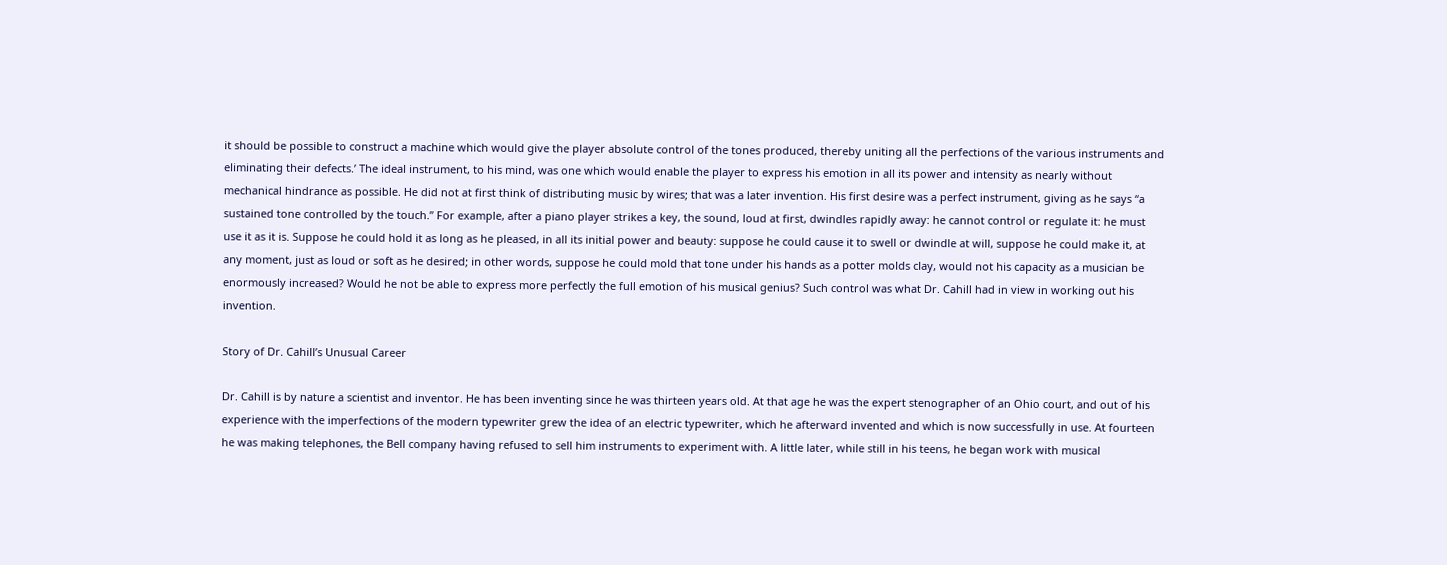it should be possible to construct a machine which would give the player absolute control of the tones produced, thereby uniting all the perfections of the various instruments and eliminating their defects.’ The ideal instrument, to his mind, was one which would enable the player to express his emotion in all its power and intensity as nearly without mechanical hindrance as possible. He did not at first think of distributing music by wires; that was a later invention. His first desire was a perfect instrument, giving as he says “a sustained tone controlled by the touch.” For example, after a piano player strikes a key, the sound, loud at first, dwindles rapidly away: he cannot control or regulate it: he must use it as it is. Suppose he could hold it as long as he pleased, in all its initial power and beauty: suppose he could cause it to swell or dwindle at will, suppose he could make it, at any moment, just as loud or soft as he desired; in other words, suppose he could mold that tone under his hands as a potter molds clay, would not his capacity as a musician be enormously increased? Would he not be able to express more perfectly the full emotion of his musical genius? Such control was what Dr. Cahill had in view in working out his invention.

Story of Dr. Cahill’s Unusual Career

Dr. Cahill is by nature a scientist and inventor. He has been inventing since he was thirteen years old. At that age he was the expert stenographer of an Ohio court, and out of his experience with the imperfections of the modern typewriter grew the idea of an electric typewriter, which he afterward invented and which is now successfully in use. At fourteen he was making telephones, the Bell company having refused to sell him instruments to experiment with. A little later, while still in his teens, he began work with musical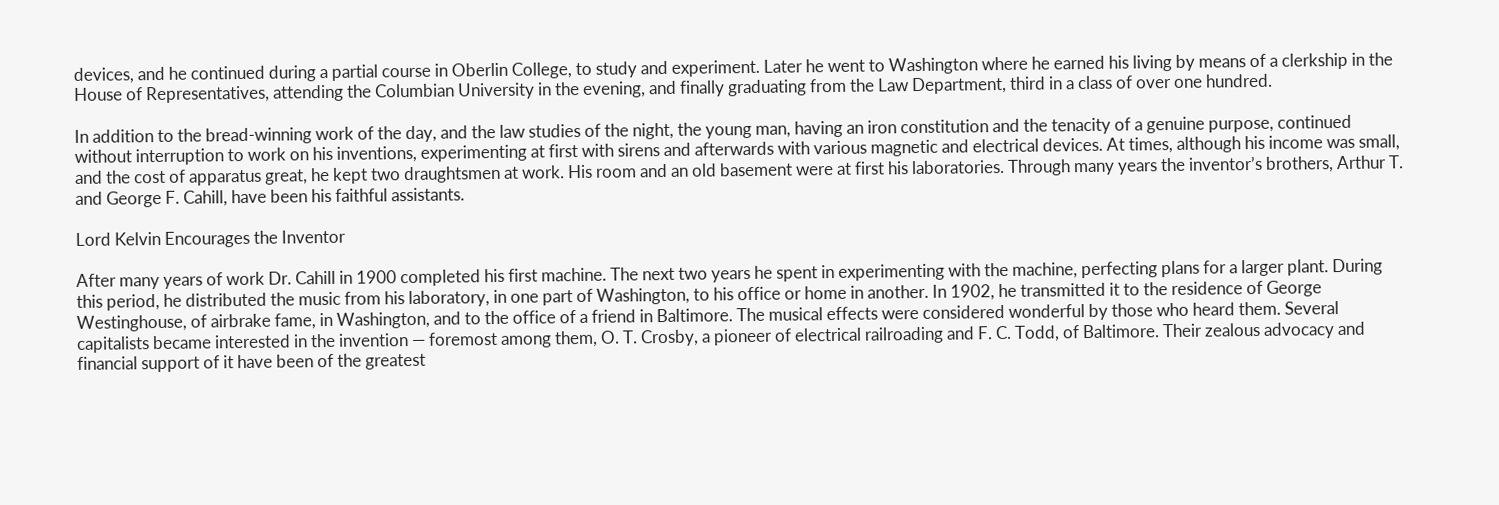devices, and he continued during a partial course in Oberlin College, to study and experiment. Later he went to Washington where he earned his living by means of a clerkship in the House of Representatives, attending the Columbian University in the evening, and finally graduating from the Law Department, third in a class of over one hundred.

In addition to the bread-winning work of the day, and the law studies of the night, the young man, having an iron constitution and the tenacity of a genuine purpose, continued without interruption to work on his inventions, experimenting at first with sirens and afterwards with various magnetic and electrical devices. At times, although his income was small, and the cost of apparatus great, he kept two draughtsmen at work. His room and an old basement were at first his laboratories. Through many years the inventor’s brothers, Arthur T. and George F. Cahill, have been his faithful assistants.

Lord Kelvin Encourages the Inventor

After many years of work Dr. Cahill in 1900 completed his first machine. The next two years he spent in experimenting with the machine, perfecting plans for a larger plant. During this period, he distributed the music from his laboratory, in one part of Washington, to his office or home in another. In 1902, he transmitted it to the residence of George Westinghouse, of airbrake fame, in Washington, and to the office of a friend in Baltimore. The musical effects were considered wonderful by those who heard them. Several capitalists became interested in the invention — foremost among them, O. T. Crosby, a pioneer of electrical railroading and F. C. Todd, of Baltimore. Their zealous advocacy and financial support of it have been of the greatest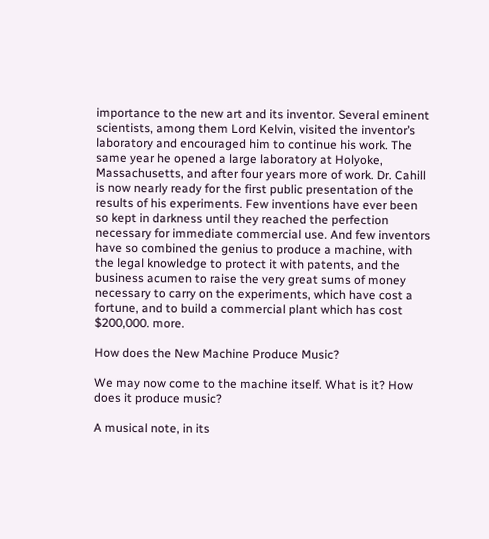importance to the new art and its inventor. Several eminent scientists, among them Lord Kelvin, visited the inventor’s laboratory and encouraged him to continue his work. The same year he opened a large laboratory at Holyoke, Massachusetts, and after four years more of work. Dr. Cahill is now nearly ready for the first public presentation of the results of his experiments. Few inventions have ever been so kept in darkness until they reached the perfection necessary for immediate commercial use. And few inventors have so combined the genius to produce a machine, with the legal knowledge to protect it with patents, and the business acumen to raise the very great sums of money necessary to carry on the experiments, which have cost a fortune, and to build a commercial plant which has cost $200,000. more.

How does the New Machine Produce Music?

We may now come to the machine itself. What is it? How does it produce music?

A musical note, in its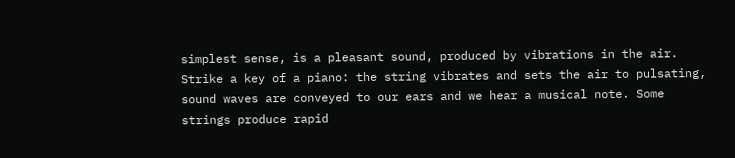simplest sense, is a pleasant sound, produced by vibrations in the air. Strike a key of a piano: the string vibrates and sets the air to pulsating, sound waves are conveyed to our ears and we hear a musical note. Some strings produce rapid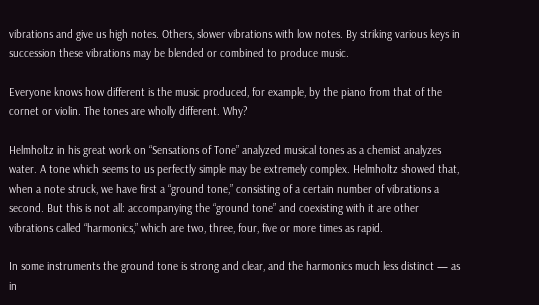vibrations and give us high notes. Others, slower vibrations with low notes. By striking various keys in succession these vibrations may be blended or combined to produce music.

Everyone knows how different is the music produced, for example, by the piano from that of the cornet or violin. The tones are wholly different. Why?

Helmholtz in his great work on “Sensations of Tone” analyzed musical tones as a chemist analyzes water. A tone which seems to us perfectly simple may be extremely complex. Helmholtz showed that, when a note struck, we have first a “ground tone,” consisting of a certain number of vibrations a second. But this is not all: accompanying the “ground tone” and coexisting with it are other vibrations called “harmonics,” which are two, three, four, five or more times as rapid.

In some instruments the ground tone is strong and clear, and the harmonics much less distinct — as in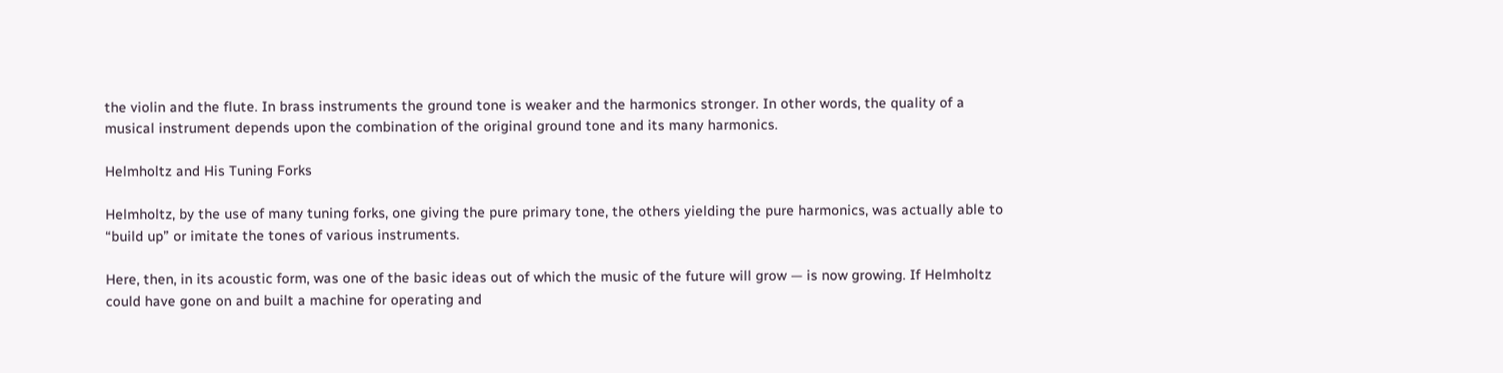the violin and the flute. In brass instruments the ground tone is weaker and the harmonics stronger. In other words, the quality of a musical instrument depends upon the combination of the original ground tone and its many harmonics.

Helmholtz and His Tuning Forks

Helmholtz, by the use of many tuning forks, one giving the pure primary tone, the others yielding the pure harmonics, was actually able to “build up” or imitate the tones of various instruments.

Here, then, in its acoustic form, was one of the basic ideas out of which the music of the future will grow — is now growing. If Helmholtz could have gone on and built a machine for operating and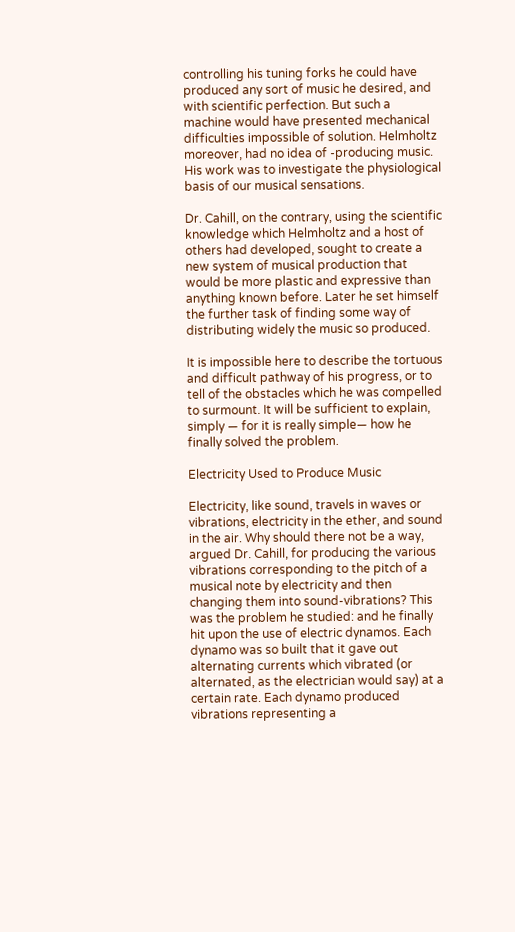controlling his tuning forks he could have produced any sort of music he desired, and with scientific perfection. But such a machine would have presented mechanical difficulties impossible of solution. Helmholtz moreover, had no idea of -producing music. His work was to investigate the physiological basis of our musical sensations.

Dr. Cahill, on the contrary, using the scientific knowledge which Helmholtz and a host of others had developed, sought to create a new system of musical production that would be more plastic and expressive than anything known before. Later he set himself the further task of finding some way of distributing widely the music so produced.

It is impossible here to describe the tortuous and difficult pathway of his progress, or to tell of the obstacles which he was compelled to surmount. It will be sufficient to explain, simply — for it is really simple— how he finally solved the problem.

Electricity Used to Produce Music

Electricity, like sound, travels in waves or vibrations, electricity in the ether, and sound in the air. Why should there not be a way, argued Dr. Cahill, for producing the various vibrations corresponding to the pitch of a musical note by electricity and then changing them into sound-vibrations? This was the problem he studied: and he finally hit upon the use of electric dynamos. Each dynamo was so built that it gave out alternating currents which vibrated (or alternated, as the electrician would say) at a certain rate. Each dynamo produced vibrations representing a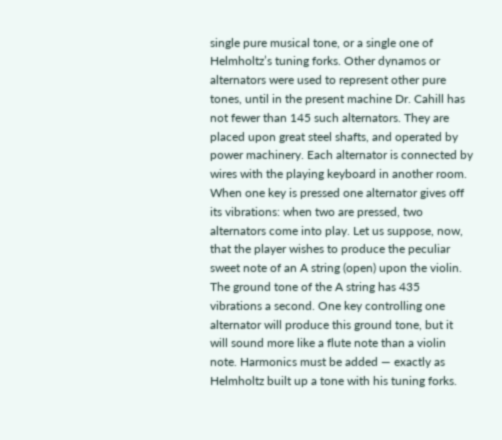single pure musical tone, or a single one of Helmholtz’s tuning forks. Other dynamos or alternators were used to represent other pure tones, until in the present machine Dr. Cahill has not fewer than 145 such alternators. They are placed upon great steel shafts, and operated by power machinery. Each alternator is connected by wires with the playing keyboard in another room. When one key is pressed one alternator gives off its vibrations: when two are pressed, two alternators come into play. Let us suppose, now, that the player wishes to produce the peculiar sweet note of an A string (open) upon the violin. The ground tone of the A string has 435 vibrations a second. One key controlling one alternator will produce this ground tone, but it will sound more like a flute note than a violin note. Harmonics must be added — exactly as Helmholtz built up a tone with his tuning forks.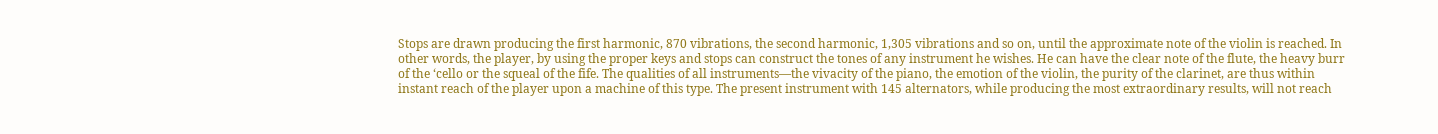Stops are drawn producing the first harmonic, 870 vibrations, the second harmonic, 1,305 vibrations and so on, until the approximate note of the violin is reached. In other words, the player, by using the proper keys and stops can construct the tones of any instrument he wishes. He can have the clear note of the flute, the heavy burr of the ‘cello or the squeal of the fife. The qualities of all instruments—the vivacity of the piano, the emotion of the violin, the purity of the clarinet, are thus within instant reach of the player upon a machine of this type. The present instrument with 145 alternators, while producing the most extraordinary results, will not reach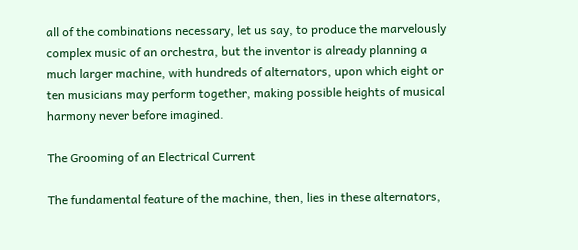all of the combinations necessary, let us say, to produce the marvelously complex music of an orchestra, but the inventor is already planning a much larger machine, with hundreds of alternators, upon which eight or ten musicians may perform together, making possible heights of musical harmony never before imagined.

The Grooming of an Electrical Current

The fundamental feature of the machine, then, lies in these alternators,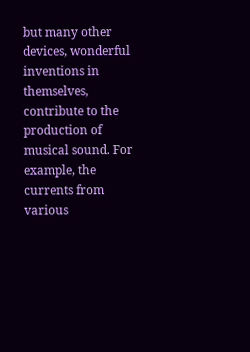but many other devices, wonderful inventions in themselves, contribute to the production of musical sound. For example, the currents from various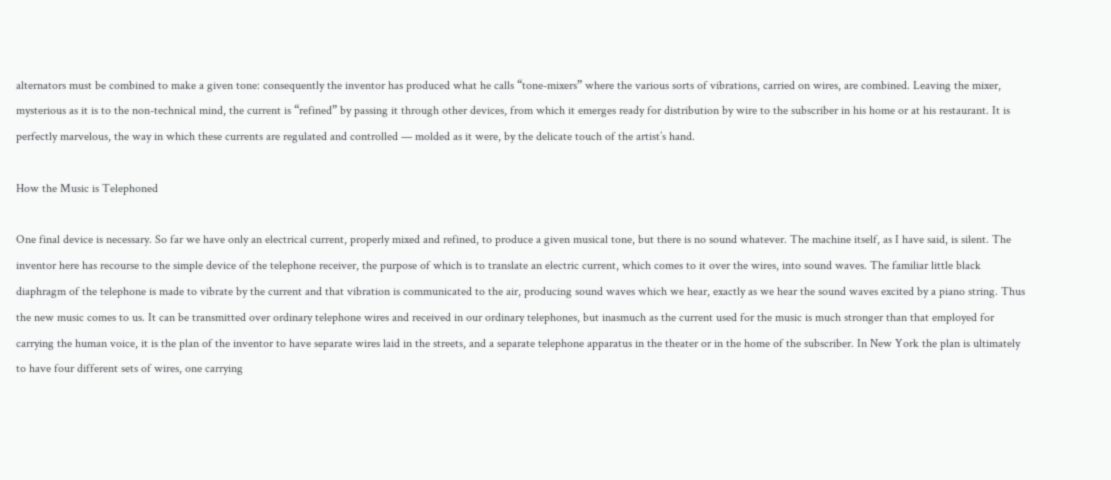alternators must be combined to make a given tone: consequently the inventor has produced what he calls “tone-mixers” where the various sorts of vibrations, carried on wires, are combined. Leaving the mixer, mysterious as it is to the non-technical mind, the current is “refined” by passing it through other devices, from which it emerges ready for distribution by wire to the subscriber in his home or at his restaurant. It is perfectly marvelous, the way in which these currents are regulated and controlled — molded as it were, by the delicate touch of the artist’s hand.

How the Music is Telephoned

One final device is necessary. So far we have only an electrical current, properly mixed and refined, to produce a given musical tone, but there is no sound whatever. The machine itself, as I have said, is silent. The inventor here has recourse to the simple device of the telephone receiver, the purpose of which is to translate an electric current, which comes to it over the wires, into sound waves. The familiar little black diaphragm of the telephone is made to vibrate by the current and that vibration is communicated to the air, producing sound waves which we hear, exactly as we hear the sound waves excited by a piano string. Thus the new music comes to us. It can be transmitted over ordinary telephone wires and received in our ordinary telephones, but inasmuch as the current used for the music is much stronger than that employed for carrying the human voice, it is the plan of the inventor to have separate wires laid in the streets, and a separate telephone apparatus in the theater or in the home of the subscriber. In New York the plan is ultimately to have four different sets of wires, one carrying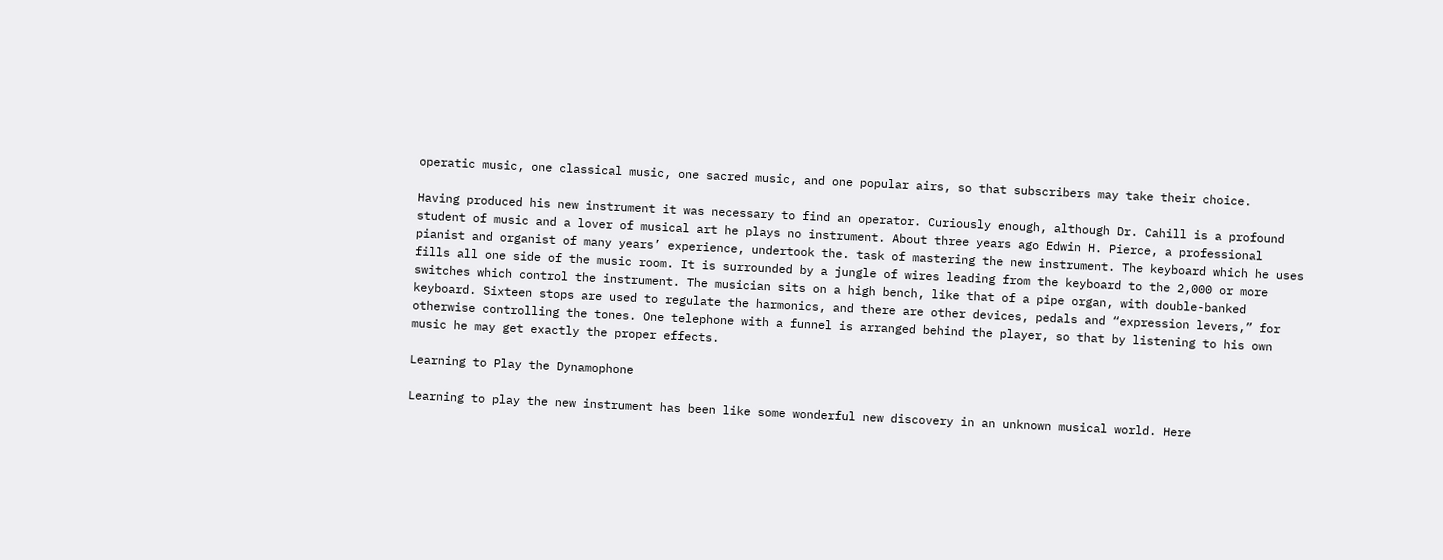operatic music, one classical music, one sacred music, and one popular airs, so that subscribers may take their choice.

Having produced his new instrument it was necessary to find an operator. Curiously enough, although Dr. Cahill is a profound student of music and a lover of musical art he plays no instrument. About three years ago Edwin H. Pierce, a professional pianist and organist of many years’ experience, undertook the. task of mastering the new instrument. The keyboard which he uses fills all one side of the music room. It is surrounded by a jungle of wires leading from the keyboard to the 2,000 or more switches which control the instrument. The musician sits on a high bench, like that of a pipe organ, with double-banked keyboard. Sixteen stops are used to regulate the harmonics, and there are other devices, pedals and “expression levers,” for otherwise controlling the tones. One telephone with a funnel is arranged behind the player, so that by listening to his own music he may get exactly the proper effects.

Learning to Play the Dynamophone

Learning to play the new instrument has been like some wonderful new discovery in an unknown musical world. Here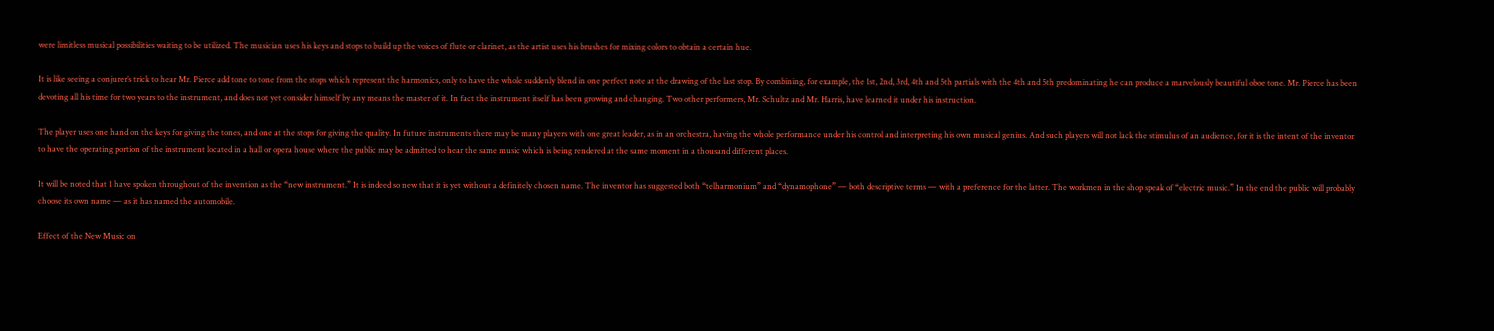were limitless musical possibilities waiting to be utilized. The musician uses his keys and stops to build up the voices of flute or clarinet, as the artist uses his brushes for mixing colors to obtain a certain hue.

It is like seeing a conjurer’s trick to hear Mr. Pierce add tone to tone from the stops which represent the harmonics, only to have the whole suddenly blend in one perfect note at the drawing of the last stop. By combining, for example, the 1st, 2nd, 3rd, 4th and 5th partials with the 4th and 5th predominating he can produce a marvelously beautiful oboe tone. Mr. Pierce has been devoting all his time for two years to the instrument, and does not yet consider himself by any means the master of it. In fact the instrument itself has been growing and changing. Two other performers, Mr. Schultz and Mr. Harris, have learned it under his instruction.

The player uses one hand on the keys for giving the tones, and one at the stops for giving the quality. In future instruments there may be many players with one great leader, as in an orchestra, having the whole performance under his control and interpreting his own musical genius. And such players will not lack the stimulus of an audience, for it is the intent of the inventor to have the operating portion of the instrument located in a hall or opera house where the public may be admitted to hear the same music which is being rendered at the same moment in a thousand different places.

It will be noted that 1 have spoken throughout of the invention as the “new instrument.” It is indeed so new that it is yet without a definitely chosen name. The inventor has suggested both “telharmonium” and “dynamophone” — both descriptive terms — with a preference for the latter. The workmen in the shop speak of “electric music.” In the end the public will probably choose its own name — as it has named the automobile.

Effect of the New Music on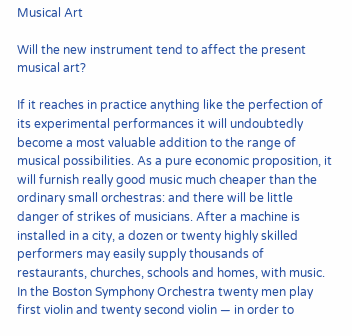Musical Art

Will the new instrument tend to affect the present musical art?

If it reaches in practice anything like the perfection of its experimental performances it will undoubtedly become a most valuable addition to the range of musical possibilities. As a pure economic proposition, it will furnish really good music much cheaper than the ordinary small orchestras: and there will be little danger of strikes of musicians. After a machine is installed in a city, a dozen or twenty highly skilled performers may easily supply thousands of restaurants, churches, schools and homes, with music. In the Boston Symphony Orchestra twenty men play first violin and twenty second violin — in order to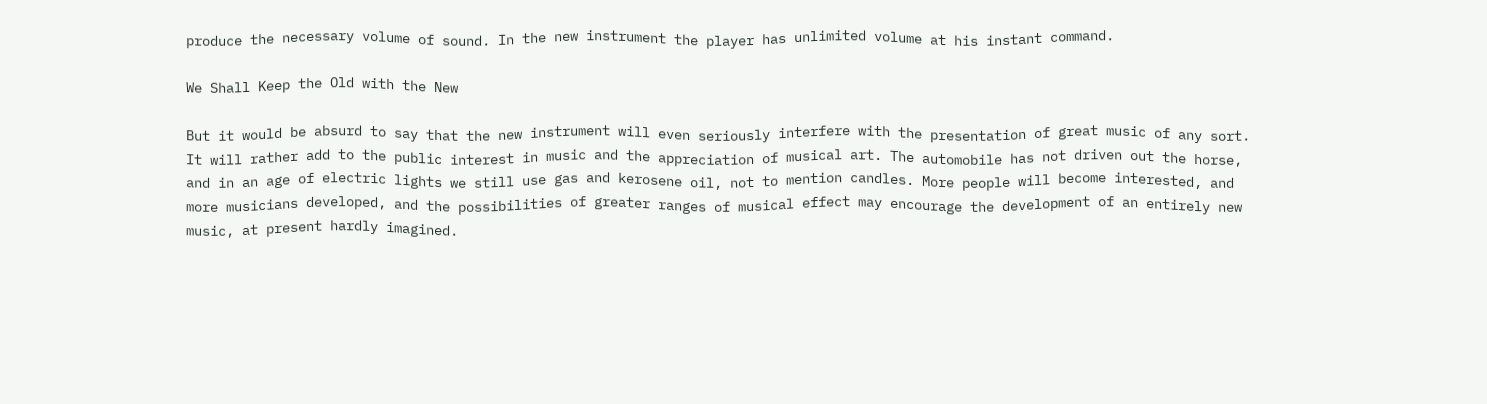produce the necessary volume of sound. In the new instrument the player has unlimited volume at his instant command.

We Shall Keep the Old with the New

But it would be absurd to say that the new instrument will even seriously interfere with the presentation of great music of any sort. It will rather add to the public interest in music and the appreciation of musical art. The automobile has not driven out the horse, and in an age of electric lights we still use gas and kerosene oil, not to mention candles. More people will become interested, and more musicians developed, and the possibilities of greater ranges of musical effect may encourage the development of an entirely new music, at present hardly imagined.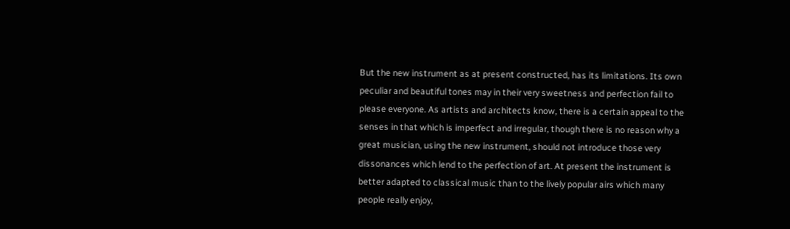But the new instrument as at present constructed, has its limitations. Its own peculiar and beautiful tones may in their very sweetness and perfection fail to please everyone. As artists and architects know, there is a certain appeal to the senses in that which is imperfect and irregular, though there is no reason why a great musician, using the new instrument, should not introduce those very dissonances which lend to the perfection of art. At present the instrument is better adapted to classical music than to the lively popular airs which many people really enjoy,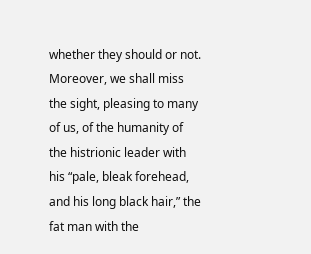whether they should or not. Moreover, we shall miss the sight, pleasing to many of us, of the humanity of the histrionic leader with his “pale, bleak forehead, and his long black hair,” the fat man with the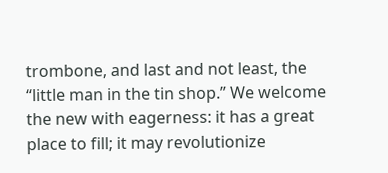trombone, and last and not least, the “little man in the tin shop.” We welcome the new with eagerness: it has a great place to fill; it may revolutionize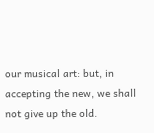our musical art: but, in accepting the new, we shall not give up the old.